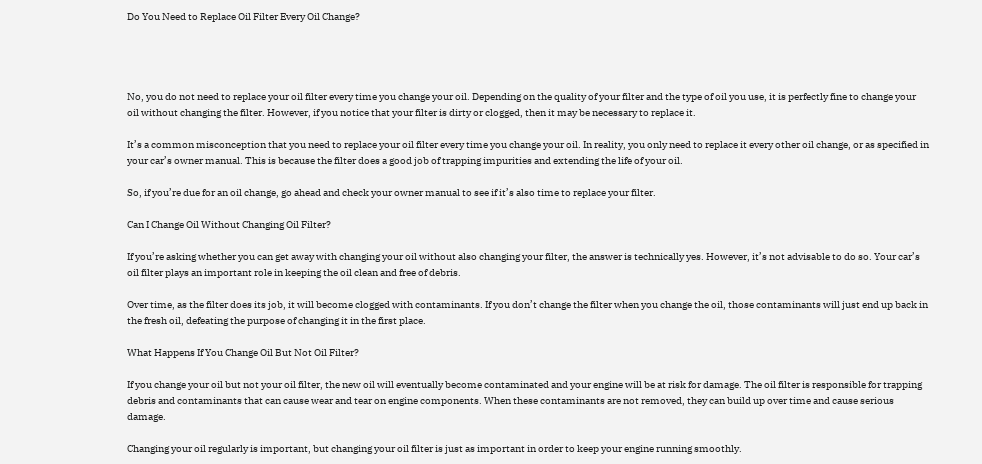Do You Need to Replace Oil Filter Every Oil Change?




No, you do not need to replace your oil filter every time you change your oil. Depending on the quality of your filter and the type of oil you use, it is perfectly fine to change your oil without changing the filter. However, if you notice that your filter is dirty or clogged, then it may be necessary to replace it.

It’s a common misconception that you need to replace your oil filter every time you change your oil. In reality, you only need to replace it every other oil change, or as specified in your car’s owner manual. This is because the filter does a good job of trapping impurities and extending the life of your oil.

So, if you’re due for an oil change, go ahead and check your owner manual to see if it’s also time to replace your filter.

Can I Change Oil Without Changing Oil Filter?

If you’re asking whether you can get away with changing your oil without also changing your filter, the answer is technically yes. However, it’s not advisable to do so. Your car’s oil filter plays an important role in keeping the oil clean and free of debris.

Over time, as the filter does its job, it will become clogged with contaminants. If you don’t change the filter when you change the oil, those contaminants will just end up back in the fresh oil, defeating the purpose of changing it in the first place.

What Happens If You Change Oil But Not Oil Filter?

If you change your oil but not your oil filter, the new oil will eventually become contaminated and your engine will be at risk for damage. The oil filter is responsible for trapping debris and contaminants that can cause wear and tear on engine components. When these contaminants are not removed, they can build up over time and cause serious damage.

Changing your oil regularly is important, but changing your oil filter is just as important in order to keep your engine running smoothly.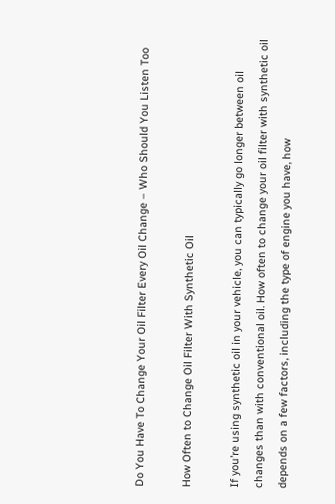Do You Have To Change Your Oil Filter Every Oil Change – Who Should You Listen Too

How Often to Change Oil Filter With Synthetic Oil

If you’re using synthetic oil in your vehicle, you can typically go longer between oil changes than with conventional oil. How often to change your oil filter with synthetic oil depends on a few factors, including the type of engine you have, how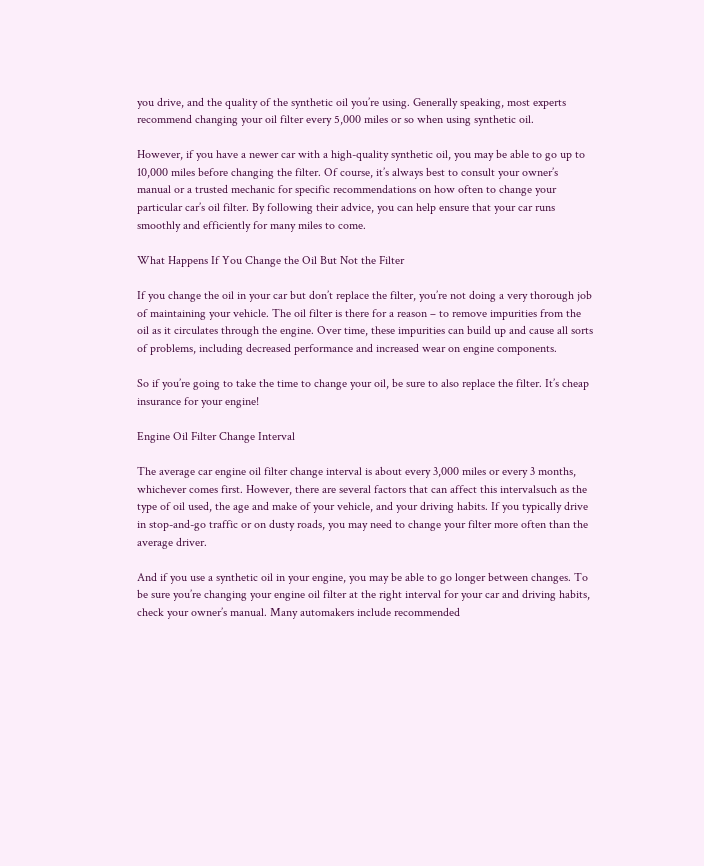you drive, and the quality of the synthetic oil you’re using. Generally speaking, most experts recommend changing your oil filter every 5,000 miles or so when using synthetic oil.

However, if you have a newer car with a high-quality synthetic oil, you may be able to go up to 10,000 miles before changing the filter. Of course, it’s always best to consult your owner’s manual or a trusted mechanic for specific recommendations on how often to change your particular car’s oil filter. By following their advice, you can help ensure that your car runs smoothly and efficiently for many miles to come.

What Happens If You Change the Oil But Not the Filter

If you change the oil in your car but don’t replace the filter, you’re not doing a very thorough job of maintaining your vehicle. The oil filter is there for a reason – to remove impurities from the oil as it circulates through the engine. Over time, these impurities can build up and cause all sorts of problems, including decreased performance and increased wear on engine components.

So if you’re going to take the time to change your oil, be sure to also replace the filter. It’s cheap insurance for your engine!

Engine Oil Filter Change Interval

The average car engine oil filter change interval is about every 3,000 miles or every 3 months, whichever comes first. However, there are several factors that can affect this intervalsuch as the type of oil used, the age and make of your vehicle, and your driving habits. If you typically drive in stop-and-go traffic or on dusty roads, you may need to change your filter more often than the average driver.

And if you use a synthetic oil in your engine, you may be able to go longer between changes. To be sure you’re changing your engine oil filter at the right interval for your car and driving habits, check your owner’s manual. Many automakers include recommended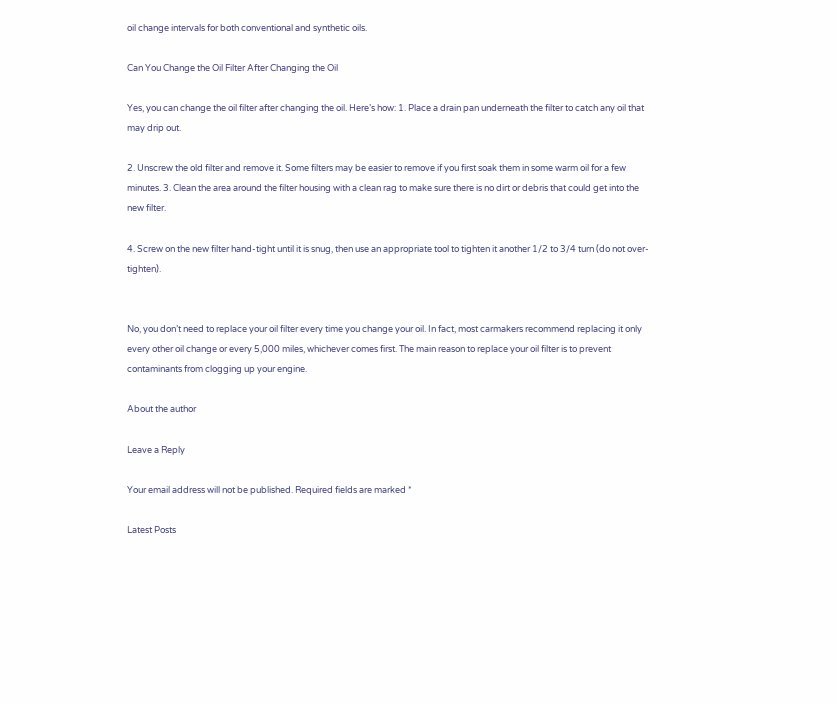oil change intervals for both conventional and synthetic oils.

Can You Change the Oil Filter After Changing the Oil

Yes, you can change the oil filter after changing the oil. Here’s how: 1. Place a drain pan underneath the filter to catch any oil that may drip out.

2. Unscrew the old filter and remove it. Some filters may be easier to remove if you first soak them in some warm oil for a few minutes. 3. Clean the area around the filter housing with a clean rag to make sure there is no dirt or debris that could get into the new filter.

4. Screw on the new filter hand-tight until it is snug, then use an appropriate tool to tighten it another 1/2 to 3/4 turn (do not over-tighten).


No, you don’t need to replace your oil filter every time you change your oil. In fact, most carmakers recommend replacing it only every other oil change or every 5,000 miles, whichever comes first. The main reason to replace your oil filter is to prevent contaminants from clogging up your engine.

About the author

Leave a Reply

Your email address will not be published. Required fields are marked *

Latest Posts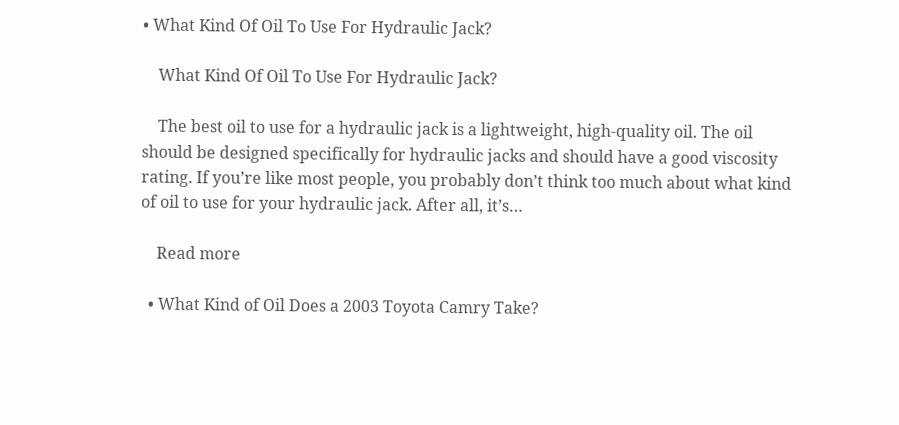• What Kind Of Oil To Use For Hydraulic Jack?

    What Kind Of Oil To Use For Hydraulic Jack?

    The best oil to use for a hydraulic jack is a lightweight, high-quality oil. The oil should be designed specifically for hydraulic jacks and should have a good viscosity rating. If you’re like most people, you probably don’t think too much about what kind of oil to use for your hydraulic jack. After all, it’s…

    Read more

  • What Kind of Oil Does a 2003 Toyota Camry Take?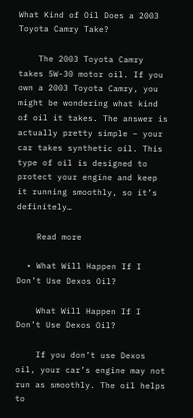What Kind of Oil Does a 2003 Toyota Camry Take?

    The 2003 Toyota Camry takes 5W-30 motor oil. If you own a 2003 Toyota Camry, you might be wondering what kind of oil it takes. The answer is actually pretty simple – your car takes synthetic oil. This type of oil is designed to protect your engine and keep it running smoothly, so it’s definitely…

    Read more

  • What Will Happen If I Don’t Use Dexos Oil?

    What Will Happen If I Don’t Use Dexos Oil?

    If you don’t use Dexos oil, your car’s engine may not run as smoothly. The oil helps to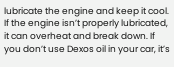lubricate the engine and keep it cool. If the engine isn’t properly lubricated, it can overheat and break down. If you don’t use Dexos oil in your car, it’s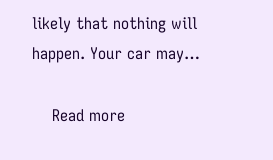likely that nothing will happen. Your car may…

    Read more